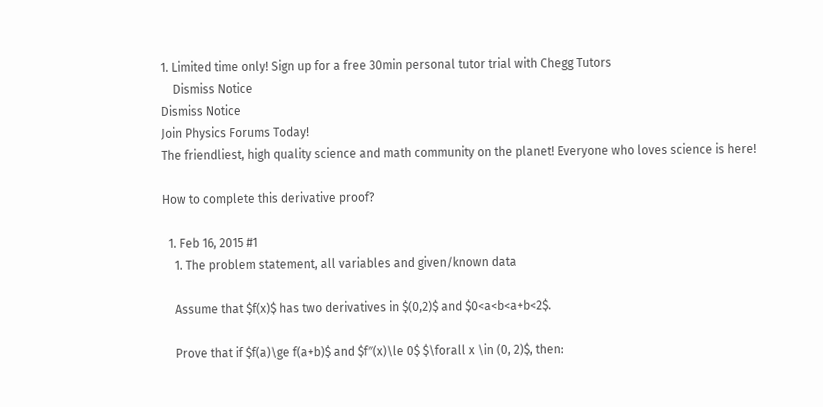1. Limited time only! Sign up for a free 30min personal tutor trial with Chegg Tutors
    Dismiss Notice
Dismiss Notice
Join Physics Forums Today!
The friendliest, high quality science and math community on the planet! Everyone who loves science is here!

How to complete this derivative proof?

  1. Feb 16, 2015 #1
    1. The problem statement, all variables and given/known data

    Assume that $f(x)$ has two derivatives in $(0,2)$ and $0<a<b<a+b<2$.

    Prove that if $f(a)\ge f(a+b)$ and $f″(x)\le 0$ $\forall x \in (0, 2)$, then: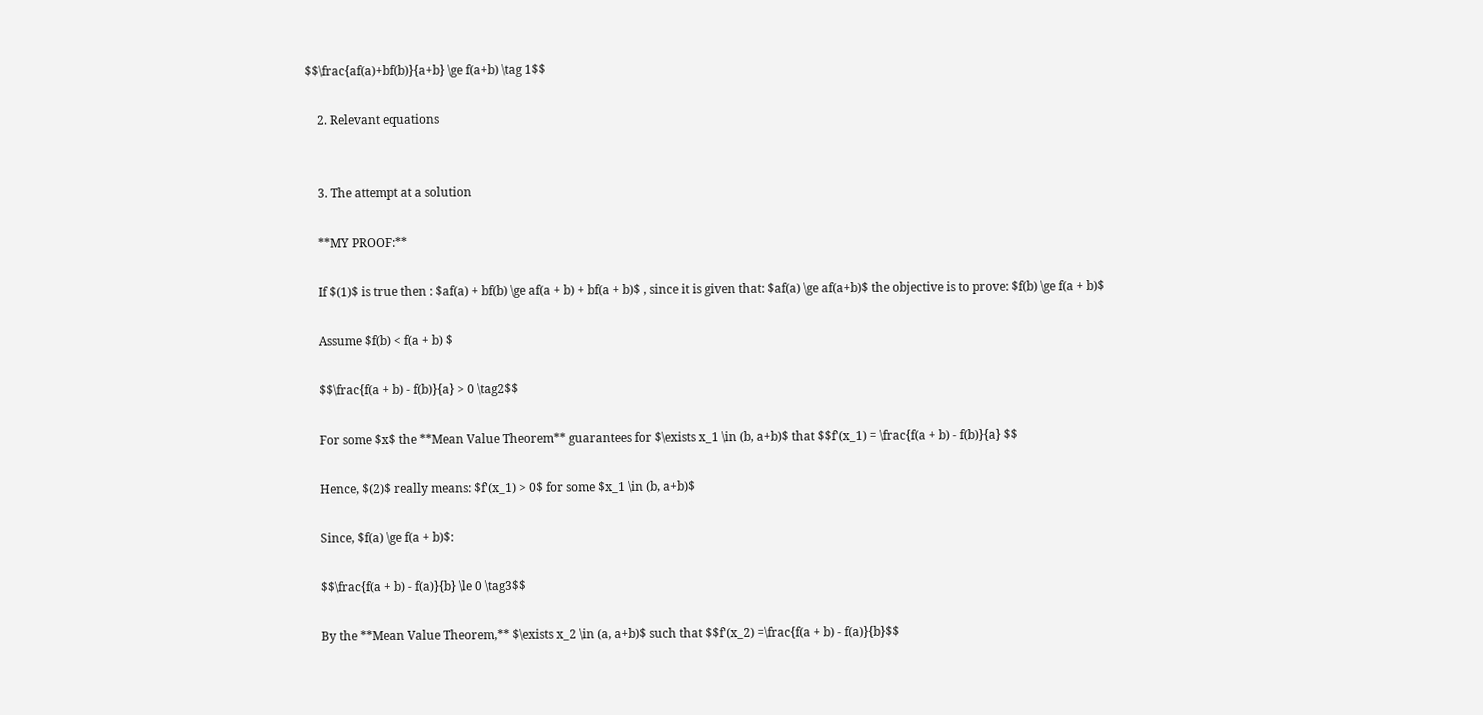$$\frac{af(a)+bf(b)}{a+b} \ge f(a+b) \tag 1$$

    2. Relevant equations


    3. The attempt at a solution

    **MY PROOF:**

    If $(1)$ is true then : $af(a) + bf(b) \ge af(a + b) + bf(a + b)$ , since it is given that: $af(a) \ge af(a+b)$ the objective is to prove: $f(b) \ge f(a + b)$

    Assume $f(b) < f(a + b) $

    $$\frac{f(a + b) - f(b)}{a} > 0 \tag2$$

    For some $x$ the **Mean Value Theorem** guarantees for $\exists x_1 \in (b, a+b)$ that $$f'(x_1) = \frac{f(a + b) - f(b)}{a} $$

    Hence, $(2)$ really means: $f'(x_1) > 0$ for some $x_1 \in (b, a+b)$

    Since, $f(a) \ge f(a + b)$:

    $$\frac{f(a + b) - f(a)}{b} \le 0 \tag3$$

    By the **Mean Value Theorem,** $\exists x_2 \in (a, a+b)$ such that $$f'(x_2) =\frac{f(a + b) - f(a)}{b}$$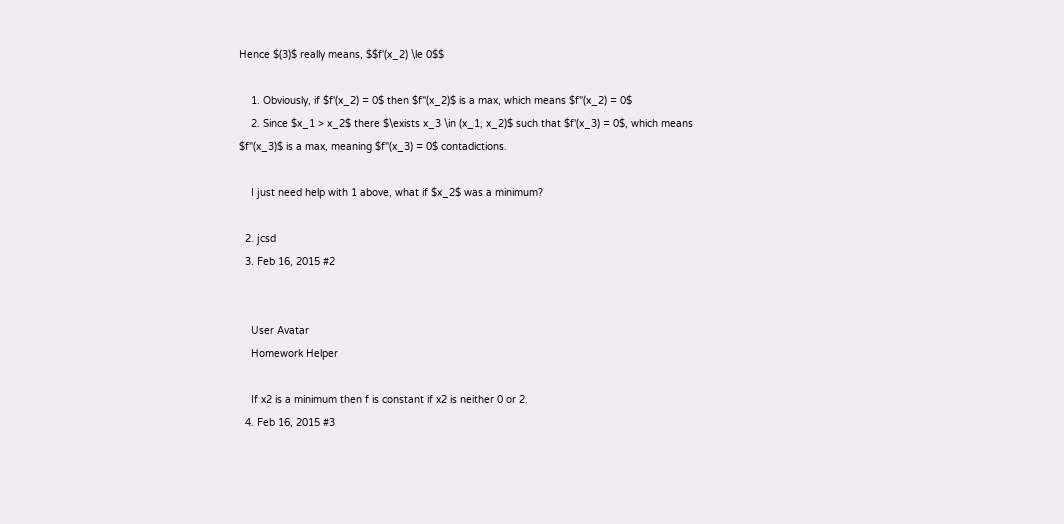Hence $(3)$ really means, $$f'(x_2) \le 0$$

    1. Obviously, if $f'(x_2) = 0$ then $f''(x_2)$ is a max, which means $f''(x_2) = 0$
    2. Since $x_1 > x_2$ there $\exists x_3 \in (x_1, x_2)$ such that $f'(x_3) = 0$, which means $f''(x_3)$ is a max, meaning $f''(x_3) = 0$ contadictions.

    I just need help with 1 above, what if $x_2$ was a minimum?

  2. jcsd
  3. Feb 16, 2015 #2


    User Avatar
    Homework Helper

    If x2 is a minimum then f is constant if x2 is neither 0 or 2.
  4. Feb 16, 2015 #3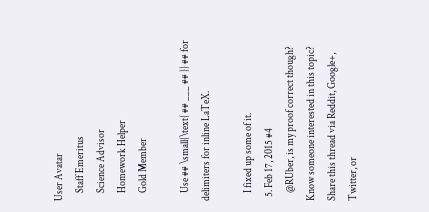User Avatar
    Staff Emeritus
    Science Advisor
    Homework Helper
    Gold Member

    Use ## \small{\text{ ## ___ ## }} ## for delimiters for inline LaTeX.

    I fixed up some of it.
  5. Feb 17, 2015 #4
    @RUber, is my proof correct though?
Know someone interested in this topic? Share this thread via Reddit, Google+, Twitter, or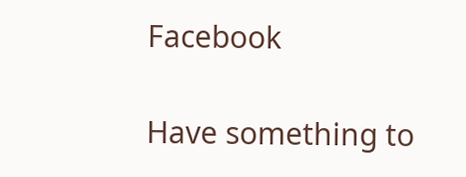Facebook

Have something to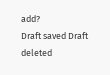add?
Draft saved Draft deleted